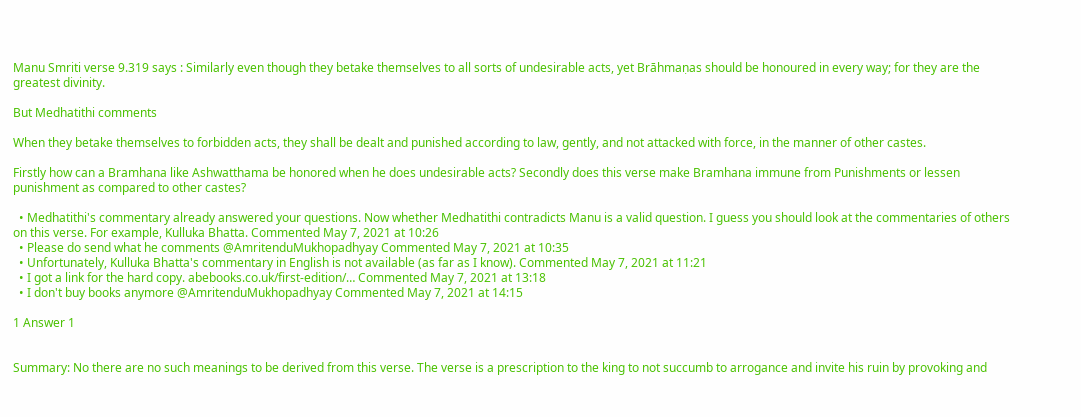Manu Smriti verse 9.319 says : Similarly even though they betake themselves to all sorts of undesirable acts, yet Brāhmaṇas should be honoured in every way; for they are the greatest divinity.

But Medhatithi comments

When they betake themselves to forbidden acts, they shall be dealt and punished according to law, gently, and not attacked with force, in the manner of other castes.

Firstly how can a Bramhana like Ashwatthama be honored when he does undesirable acts? Secondly does this verse make Bramhana immune from Punishments or lessen punishment as compared to other castes?

  • Medhatithi's commentary already answered your questions. Now whether Medhatithi contradicts Manu is a valid question. I guess you should look at the commentaries of others on this verse. For example, Kulluka Bhatta. Commented May 7, 2021 at 10:26
  • Please do send what he comments @AmritenduMukhopadhyay Commented May 7, 2021 at 10:35
  • Unfortunately, Kulluka Bhatta's commentary in English is not available (as far as I know). Commented May 7, 2021 at 11:21
  • I got a link for the hard copy. abebooks.co.uk/first-edition/… Commented May 7, 2021 at 13:18
  • I don't buy books anymore @AmritenduMukhopadhyay Commented May 7, 2021 at 14:15

1 Answer 1


Summary: No there are no such meanings to be derived from this verse. The verse is a prescription to the king to not succumb to arrogance and invite his ruin by provoking and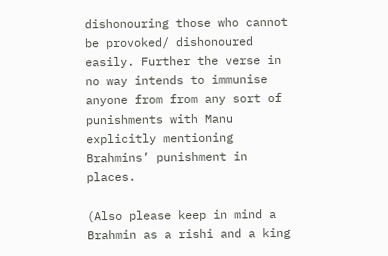dishonouring those who cannot be provoked/ dishonoured easily. Further the verse in no way intends to immunise anyone from from any sort of punishments with Manu explicitly mentioning Brahmins’ punishment in places.

(Also please keep in mind a Brahmin as a rishi and a king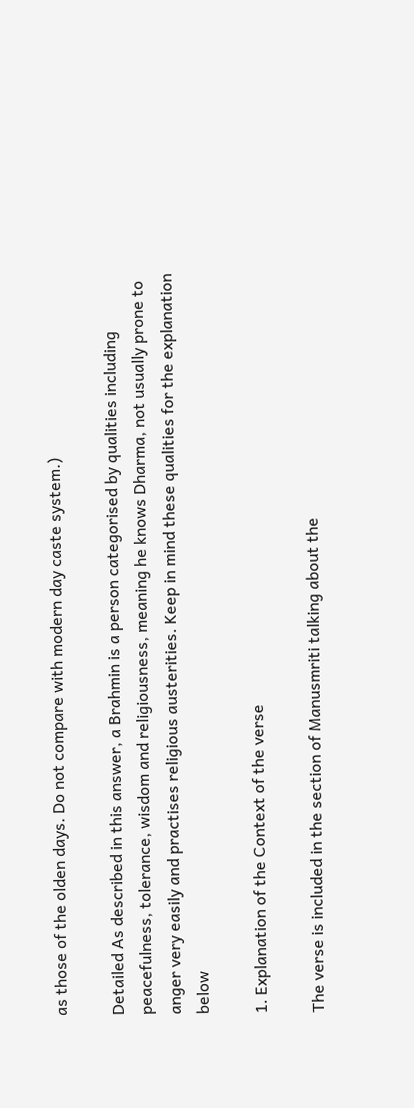as those of the olden days. Do not compare with modern day caste system.)

Detailed As described in this answer, a Brahmin is a person categorised by qualities including peacefulness, tolerance, wisdom and religiousness, meaning he knows Dharma, not usually prone to anger very easily and practises religious austerities. Keep in mind these qualities for the explanation below

1. Explanation of the Context of the verse

The verse is included in the section of Manusmriti talking about the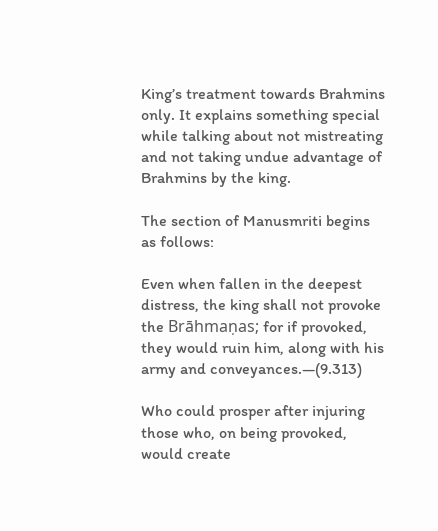King’s treatment towards Brahmins only. It explains something special while talking about not mistreating and not taking undue advantage of Brahmins by the king.

The section of Manusmriti begins as follows:

Even when fallen in the deepest distress, the king shall not provoke the Brāhmaṇas; for if provoked, they would ruin him, along with his army and conveyances.—(9.313)

Who could prosper after injuring those who, on being provoked, would create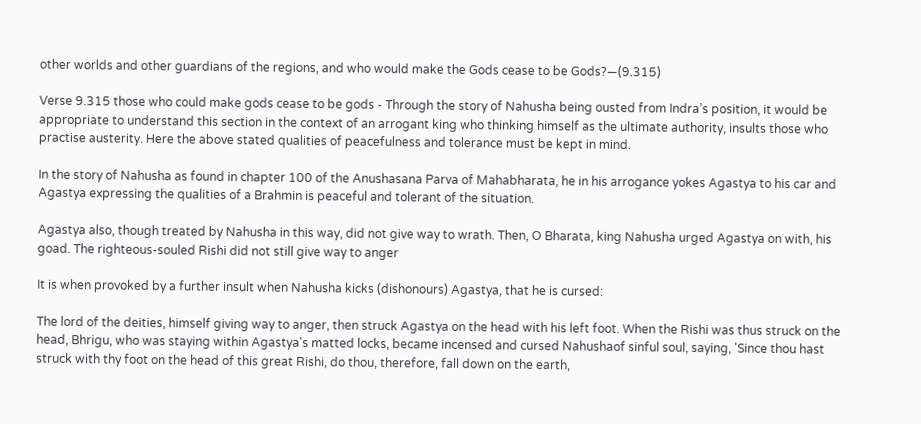other worlds and other guardians of the regions, and who would make the Gods cease to be Gods?—(9.315)

Verse 9.315 those who could make gods cease to be gods - Through the story of Nahusha being ousted from Indra’s position, it would be appropriate to understand this section in the context of an arrogant king who thinking himself as the ultimate authority, insults those who practise austerity. Here the above stated qualities of peacefulness and tolerance must be kept in mind.

In the story of Nahusha as found in chapter 100 of the Anushasana Parva of Mahabharata, he in his arrogance yokes Agastya to his car and Agastya expressing the qualities of a Brahmin is peaceful and tolerant of the situation.

Agastya also, though treated by Nahusha in this way, did not give way to wrath. Then, O Bharata, king Nahusha urged Agastya on with, his goad. The righteous-souled Rishi did not still give way to anger

It is when provoked by a further insult when Nahusha kicks (dishonours) Agastya, that he is cursed:

The lord of the deities, himself giving way to anger, then struck Agastya on the head with his left foot. When the Rishi was thus struck on the head, Bhrigu, who was staying within Agastya's matted locks, became incensed and cursed Nahushaof sinful soul, saying, 'Since thou hast struck with thy foot on the head of this great Rishi, do thou, therefore, fall down on the earth,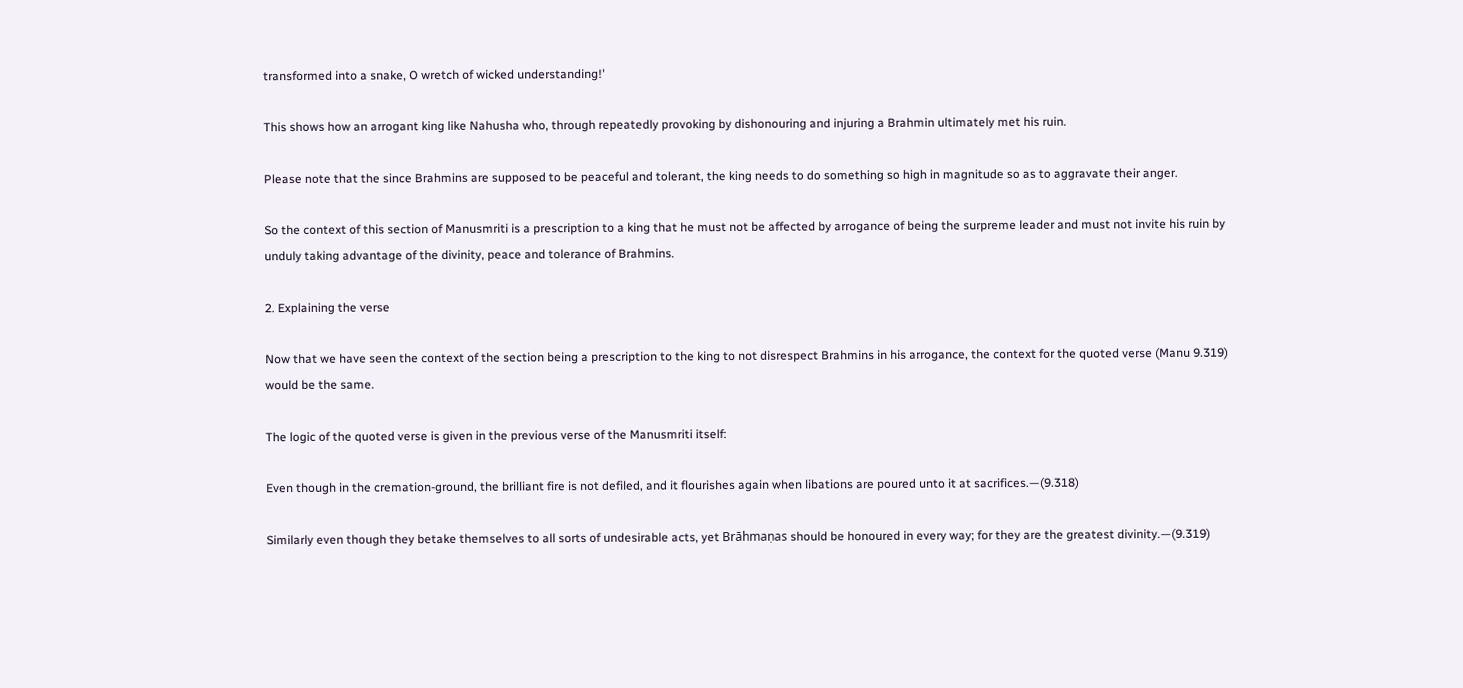transformed into a snake, O wretch of wicked understanding!'

This shows how an arrogant king like Nahusha who, through repeatedly provoking by dishonouring and injuring a Brahmin ultimately met his ruin.

Please note that the since Brahmins are supposed to be peaceful and tolerant, the king needs to do something so high in magnitude so as to aggravate their anger.

So the context of this section of Manusmriti is a prescription to a king that he must not be affected by arrogance of being the surpreme leader and must not invite his ruin by unduly taking advantage of the divinity, peace and tolerance of Brahmins.

2. Explaining the verse

Now that we have seen the context of the section being a prescription to the king to not disrespect Brahmins in his arrogance, the context for the quoted verse (Manu 9.319) would be the same.

The logic of the quoted verse is given in the previous verse of the Manusmriti itself:

Even though in the cremation-ground, the brilliant fire is not defiled, and it flourishes again when libations are poured unto it at sacrifices.—(9.318)

Similarly even though they betake themselves to all sorts of undesirable acts, yet Brāhmaṇas should be honoured in every way; for they are the greatest divinity.—(9.319)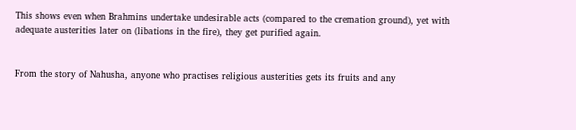This shows even when Brahmins undertake undesirable acts (compared to the cremation ground), yet with adequate austerities later on (libations in the fire), they get purified again.


From the story of Nahusha, anyone who practises religious austerities gets its fruits and any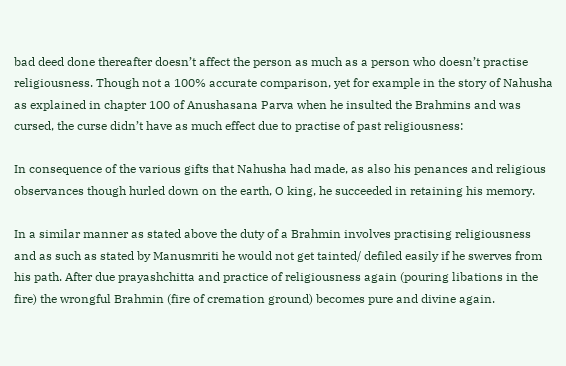bad deed done thereafter doesn’t affect the person as much as a person who doesn’t practise religiousness. Though not a 100% accurate comparison, yet for example in the story of Nahusha as explained in chapter 100 of Anushasana Parva when he insulted the Brahmins and was cursed, the curse didn’t have as much effect due to practise of past religiousness:

In consequence of the various gifts that Nahusha had made, as also his penances and religious observances though hurled down on the earth, O king, he succeeded in retaining his memory.

In a similar manner as stated above the duty of a Brahmin involves practising religiousness and as such as stated by Manusmriti he would not get tainted/ defiled easily if he swerves from his path. After due prayashchitta and practice of religiousness again (pouring libations in the fire) the wrongful Brahmin (fire of cremation ground) becomes pure and divine again.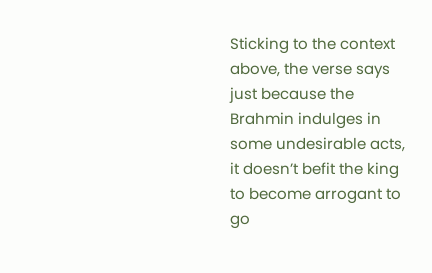Sticking to the context above, the verse says just because the Brahmin indulges in some undesirable acts, it doesn’t befit the king to become arrogant to go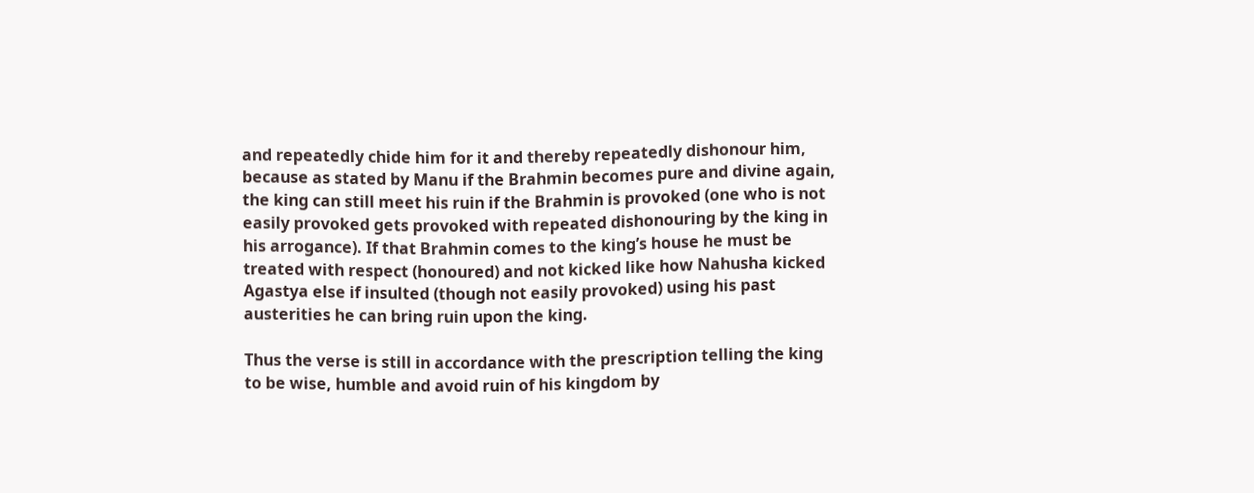and repeatedly chide him for it and thereby repeatedly dishonour him, because as stated by Manu if the Brahmin becomes pure and divine again, the king can still meet his ruin if the Brahmin is provoked (one who is not easily provoked gets provoked with repeated dishonouring by the king in his arrogance). If that Brahmin comes to the king’s house he must be treated with respect (honoured) and not kicked like how Nahusha kicked Agastya else if insulted (though not easily provoked) using his past austerities he can bring ruin upon the king.

Thus the verse is still in accordance with the prescription telling the king to be wise, humble and avoid ruin of his kingdom by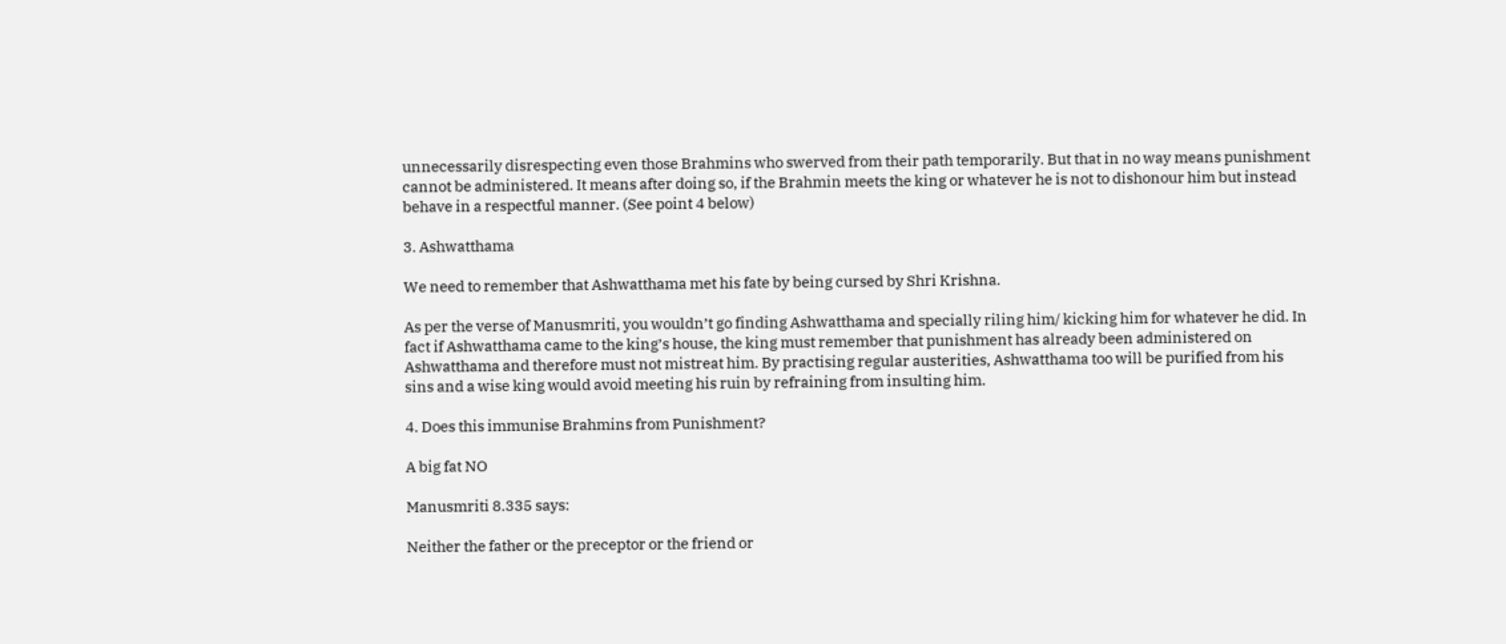unnecessarily disrespecting even those Brahmins who swerved from their path temporarily. But that in no way means punishment cannot be administered. It means after doing so, if the Brahmin meets the king or whatever he is not to dishonour him but instead behave in a respectful manner. (See point 4 below)

3. Ashwatthama

We need to remember that Ashwatthama met his fate by being cursed by Shri Krishna.

As per the verse of Manusmriti, you wouldn’t go finding Ashwatthama and specially riling him/ kicking him for whatever he did. In fact if Ashwatthama came to the king’s house, the king must remember that punishment has already been administered on Ashwatthama and therefore must not mistreat him. By practising regular austerities, Ashwatthama too will be purified from his sins and a wise king would avoid meeting his ruin by refraining from insulting him.

4. Does this immunise Brahmins from Punishment?

A big fat NO

Manusmriti 8.335 says:

Neither the father or the preceptor or the friend or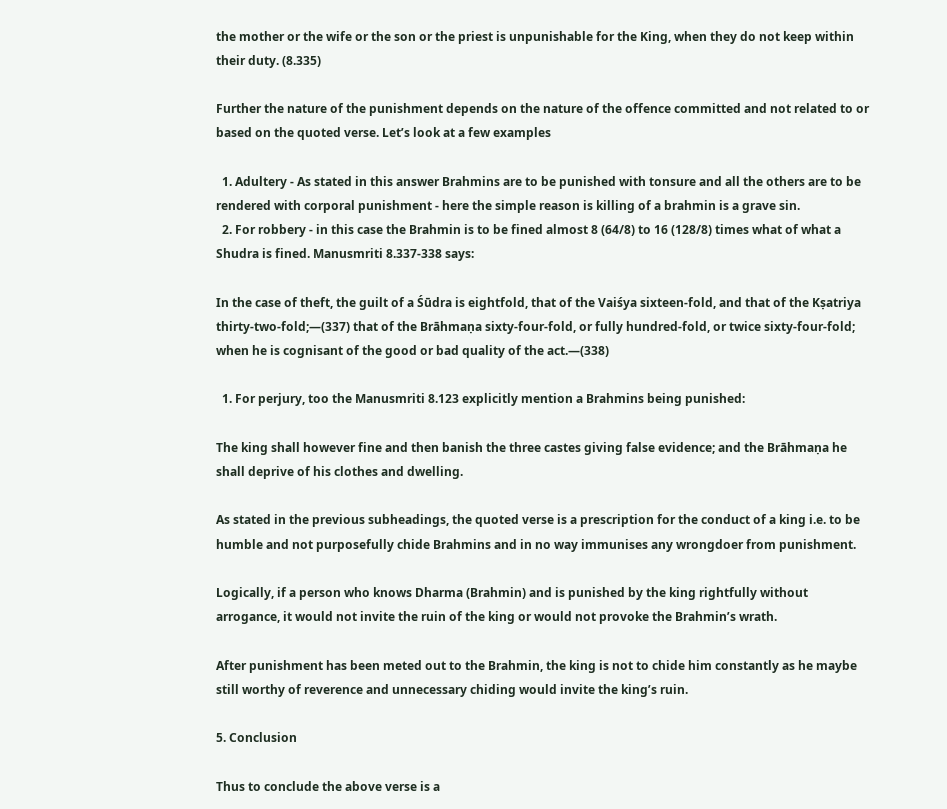the mother or the wife or the son or the priest is unpunishable for the King, when they do not keep within their duty. (8.335)

Further the nature of the punishment depends on the nature of the offence committed and not related to or based on the quoted verse. Let’s look at a few examples

  1. Adultery - As stated in this answer Brahmins are to be punished with tonsure and all the others are to be rendered with corporal punishment - here the simple reason is killing of a brahmin is a grave sin.
  2. For robbery - in this case the Brahmin is to be fined almost 8 (64/8) to 16 (128/8) times what of what a Shudra is fined. Manusmriti 8.337-338 says:

In the case of theft, the guilt of a Śūdra is eightfold, that of the Vaiśya sixteen-fold, and that of the Kṣatriya thirty-two-fold;—(337) that of the Brāhmaṇa sixty-four-fold, or fully hundred-fold, or twice sixty-four-fold; when he is cognisant of the good or bad quality of the act.—(338)

  1. For perjury, too the Manusmriti 8.123 explicitly mention a Brahmins being punished:

The king shall however fine and then banish the three castes giving false evidence; and the Brāhmaṇa he shall deprive of his clothes and dwelling.

As stated in the previous subheadings, the quoted verse is a prescription for the conduct of a king i.e. to be humble and not purposefully chide Brahmins and in no way immunises any wrongdoer from punishment.

Logically, if a person who knows Dharma (Brahmin) and is punished by the king rightfully without arrogance, it would not invite the ruin of the king or would not provoke the Brahmin’s wrath.

After punishment has been meted out to the Brahmin, the king is not to chide him constantly as he maybe still worthy of reverence and unnecessary chiding would invite the king’s ruin.

5. Conclusion

Thus to conclude the above verse is a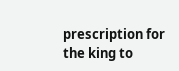prescription for the king to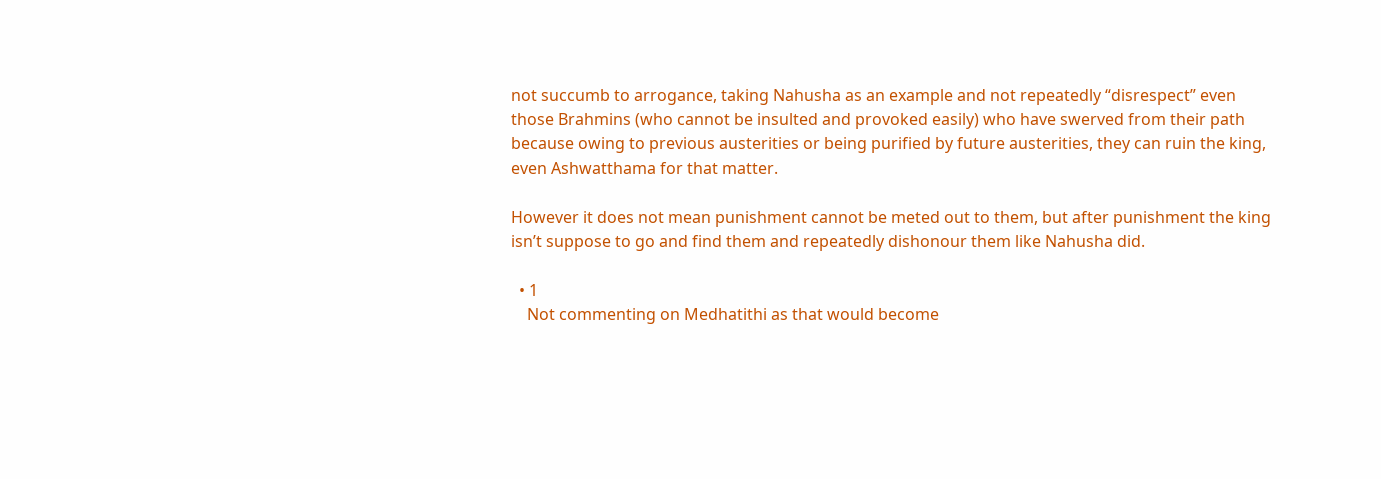not succumb to arrogance, taking Nahusha as an example and not repeatedly “disrespect” even those Brahmins (who cannot be insulted and provoked easily) who have swerved from their path because owing to previous austerities or being purified by future austerities, they can ruin the king, even Ashwatthama for that matter.

However it does not mean punishment cannot be meted out to them, but after punishment the king isn’t suppose to go and find them and repeatedly dishonour them like Nahusha did.

  • 1
    Not commenting on Medhatithi as that would become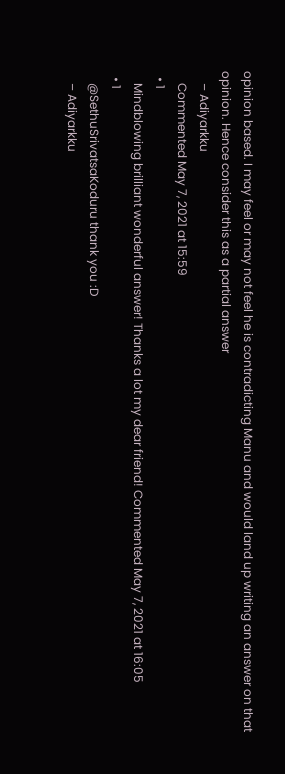opinion based. I may feel or may not feel he is contradicting Manu and would land up writing an answer on that opinion. Hence consider this as a partial answer
    – Adiyarkku
    Commented May 7, 2021 at 15:59
  • 1
    Mindblowing brilliant wonderful answer! Thanks a lot my dear friend! Commented May 7, 2021 at 16:05
  • 1
    @SethuSrivatsaKoduru thank you :D
    – Adiyarkku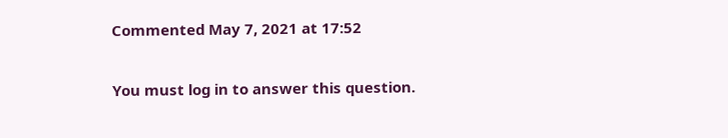Commented May 7, 2021 at 17:52

You must log in to answer this question.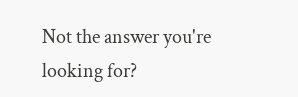Not the answer you're looking for?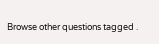Browse other questions tagged .